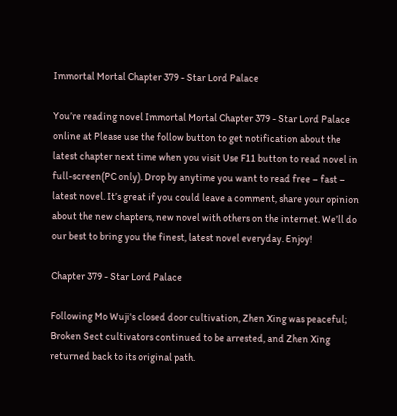Immortal Mortal Chapter 379 - Star Lord Palace

You’re reading novel Immortal Mortal Chapter 379 - Star Lord Palace online at Please use the follow button to get notification about the latest chapter next time when you visit Use F11 button to read novel in full-screen(PC only). Drop by anytime you want to read free – fast – latest novel. It’s great if you could leave a comment, share your opinion about the new chapters, new novel with others on the internet. We’ll do our best to bring you the finest, latest novel everyday. Enjoy!

Chapter 379 - Star Lord Palace

Following Mo Wuji's closed door cultivation, Zhen Xing was peaceful; Broken Sect cultivators continued to be arrested, and Zhen Xing returned back to its original path.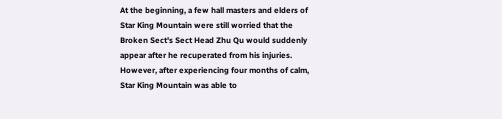At the beginning, a few hall masters and elders of Star King Mountain were still worried that the Broken Sect's Sect Head Zhu Qu would suddenly appear after he recuperated from his injuries. However, after experiencing four months of calm, Star King Mountain was able to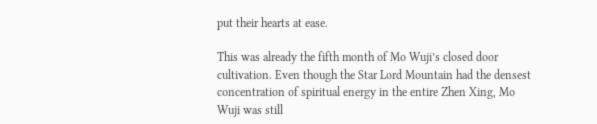put their hearts at ease.

This was already the fifth month of Mo Wuji’s closed door cultivation. Even though the Star Lord Mountain had the densest concentration of spiritual energy in the entire Zhen Xing, Mo Wuji was still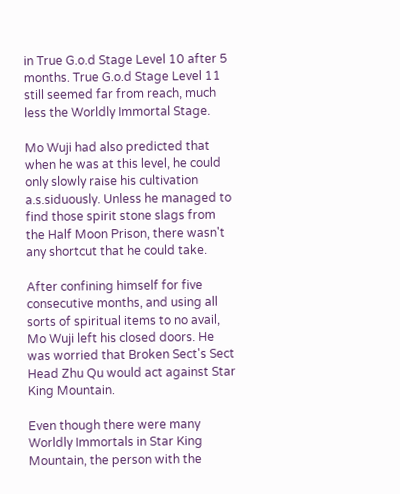in True G.o.d Stage Level 10 after 5 months. True G.o.d Stage Level 11 still seemed far from reach, much less the Worldly Immortal Stage.

Mo Wuji had also predicted that when he was at this level, he could only slowly raise his cultivation a.s.siduously. Unless he managed to find those spirit stone slags from the Half Moon Prison, there wasn't any shortcut that he could take.

After confining himself for five consecutive months, and using all sorts of spiritual items to no avail, Mo Wuji left his closed doors. He was worried that Broken Sect's Sect Head Zhu Qu would act against Star King Mountain.

Even though there were many Worldly Immortals in Star King Mountain, the person with the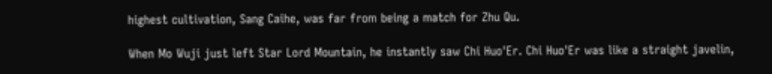highest cultivation, Sang Caihe, was far from being a match for Zhu Qu.

When Mo Wuji just left Star Lord Mountain, he instantly saw Chi Huo'Er. Chi Huo'Er was like a straight javelin,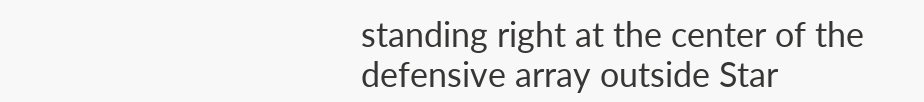standing right at the center of the defensive array outside Star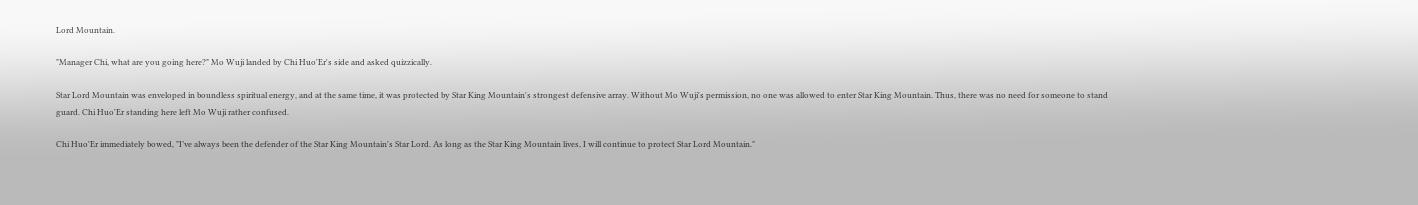Lord Mountain.

"Manager Chi, what are you going here?" Mo Wuji landed by Chi Huo'Er's side and asked quizzically.

Star Lord Mountain was enveloped in boundless spiritual energy, and at the same time, it was protected by Star King Mountain's strongest defensive array. Without Mo Wuji's permission, no one was allowed to enter Star King Mountain. Thus, there was no need for someone to stand guard. Chi Huo'Er standing here left Mo Wuji rather confused.

Chi Huo'Er immediately bowed, "I’ve always been the defender of the Star King Mountain's Star Lord. As long as the Star King Mountain lives, I will continue to protect Star Lord Mountain."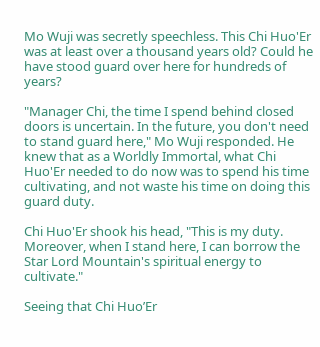Mo Wuji was secretly speechless. This Chi Huo'Er was at least over a thousand years old? Could he have stood guard over here for hundreds of years?

"Manager Chi, the time I spend behind closed doors is uncertain. In the future, you don't need to stand guard here," Mo Wuji responded. He knew that as a Worldly Immortal, what Chi Huo'Er needed to do now was to spend his time cultivating, and not waste his time on doing this guard duty.

Chi Huo'Er shook his head, "This is my duty. Moreover, when I stand here, I can borrow the Star Lord Mountain's spiritual energy to cultivate."

Seeing that Chi Huo’Er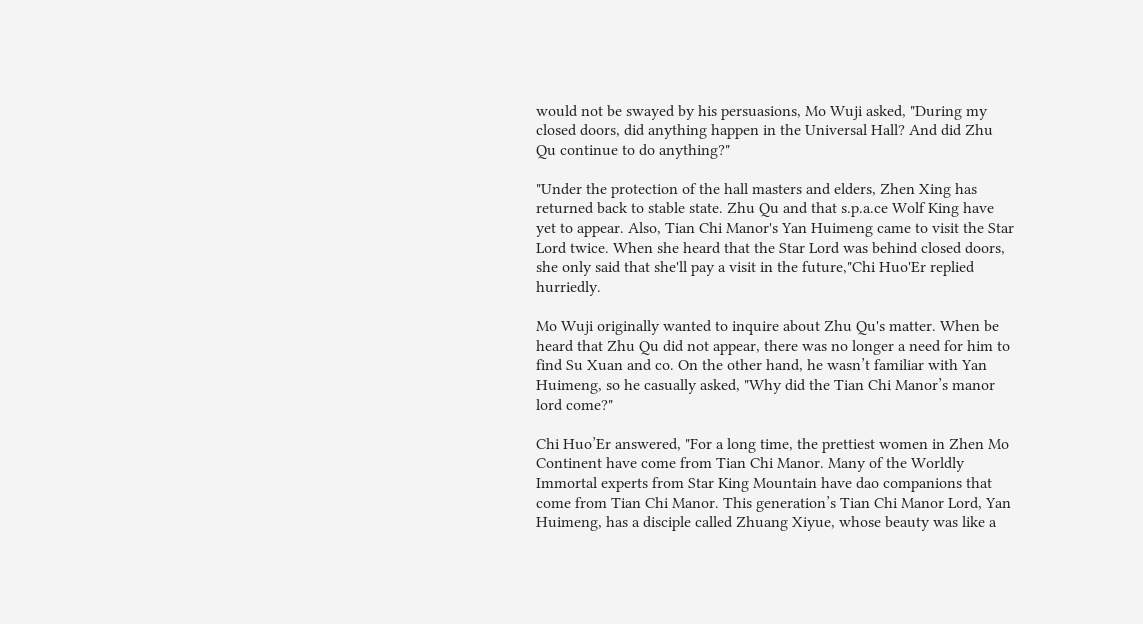would not be swayed by his persuasions, Mo Wuji asked, "During my closed doors, did anything happen in the Universal Hall? And did Zhu Qu continue to do anything?"

"Under the protection of the hall masters and elders, Zhen Xing has returned back to stable state. Zhu Qu and that s.p.a.ce Wolf King have yet to appear. Also, Tian Chi Manor's Yan Huimeng came to visit the Star Lord twice. When she heard that the Star Lord was behind closed doors, she only said that she'll pay a visit in the future,"Chi Huo'Er replied hurriedly.

Mo Wuji originally wanted to inquire about Zhu Qu's matter. When be heard that Zhu Qu did not appear, there was no longer a need for him to find Su Xuan and co. On the other hand, he wasn’t familiar with Yan Huimeng, so he casually asked, "Why did the Tian Chi Manor’s manor lord come?"

Chi Huo’Er answered, "For a long time, the prettiest women in Zhen Mo Continent have come from Tian Chi Manor. Many of the Worldly Immortal experts from Star King Mountain have dao companions that come from Tian Chi Manor. This generation’s Tian Chi Manor Lord, Yan Huimeng, has a disciple called Zhuang Xiyue, whose beauty was like a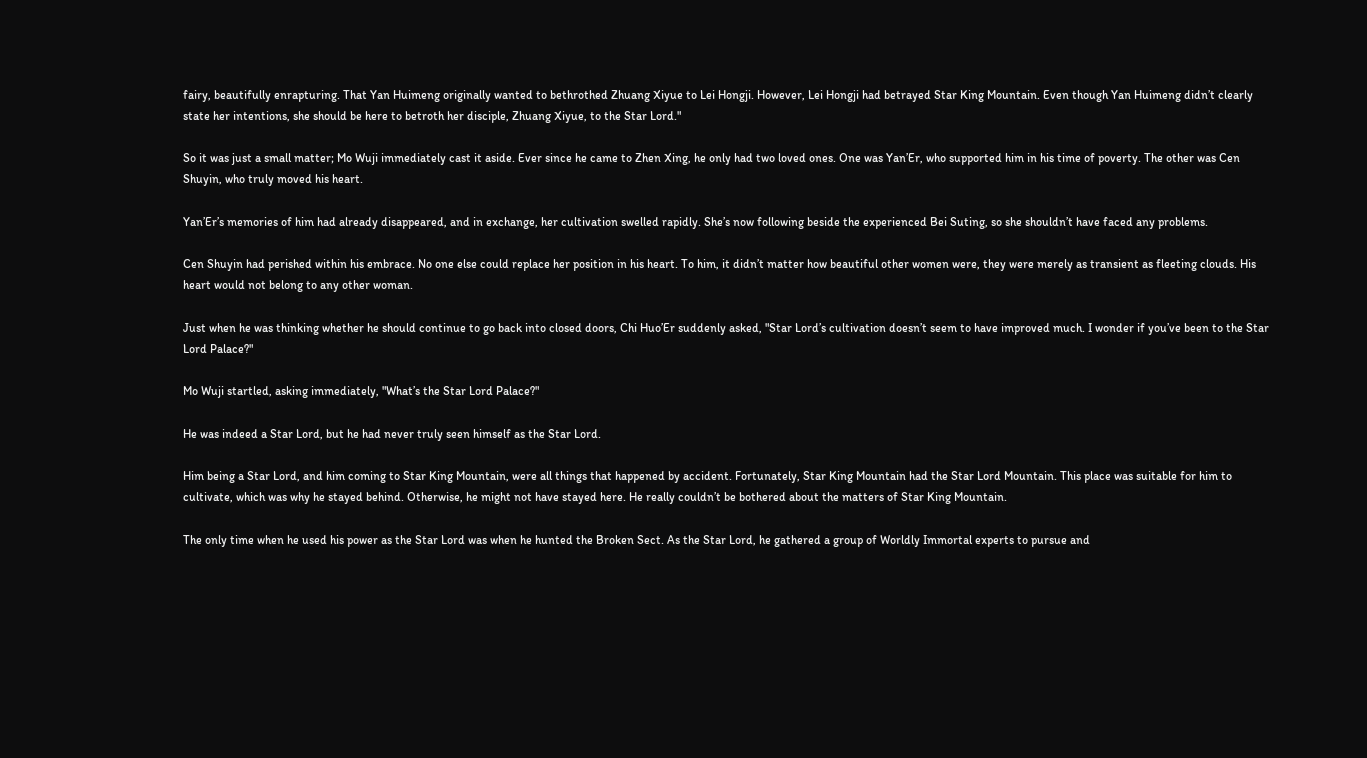fairy, beautifully enrapturing. That Yan Huimeng originally wanted to bethrothed Zhuang Xiyue to Lei Hongji. However, Lei Hongji had betrayed Star King Mountain. Even though Yan Huimeng didn’t clearly state her intentions, she should be here to betroth her disciple, Zhuang Xiyue, to the Star Lord."

So it was just a small matter; Mo Wuji immediately cast it aside. Ever since he came to Zhen Xing, he only had two loved ones. One was Yan’Er, who supported him in his time of poverty. The other was Cen Shuyin, who truly moved his heart.

Yan’Er’s memories of him had already disappeared, and in exchange, her cultivation swelled rapidly. She’s now following beside the experienced Bei Suting, so she shouldn’t have faced any problems.

Cen Shuyin had perished within his embrace. No one else could replace her position in his heart. To him, it didn’t matter how beautiful other women were, they were merely as transient as fleeting clouds. His heart would not belong to any other woman.

Just when he was thinking whether he should continue to go back into closed doors, Chi Huo’Er suddenly asked, "Star Lord’s cultivation doesn’t seem to have improved much. I wonder if you’ve been to the Star Lord Palace?"

Mo Wuji startled, asking immediately, "What’s the Star Lord Palace?"

He was indeed a Star Lord, but he had never truly seen himself as the Star Lord.

Him being a Star Lord, and him coming to Star King Mountain, were all things that happened by accident. Fortunately, Star King Mountain had the Star Lord Mountain. This place was suitable for him to cultivate, which was why he stayed behind. Otherwise, he might not have stayed here. He really couldn’t be bothered about the matters of Star King Mountain.

The only time when he used his power as the Star Lord was when he hunted the Broken Sect. As the Star Lord, he gathered a group of Worldly Immortal experts to pursue and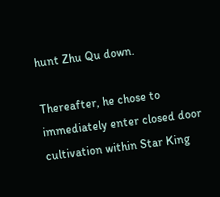hunt Zhu Qu down.

Thereafter, he chose to immediately enter closed door cultivation within Star King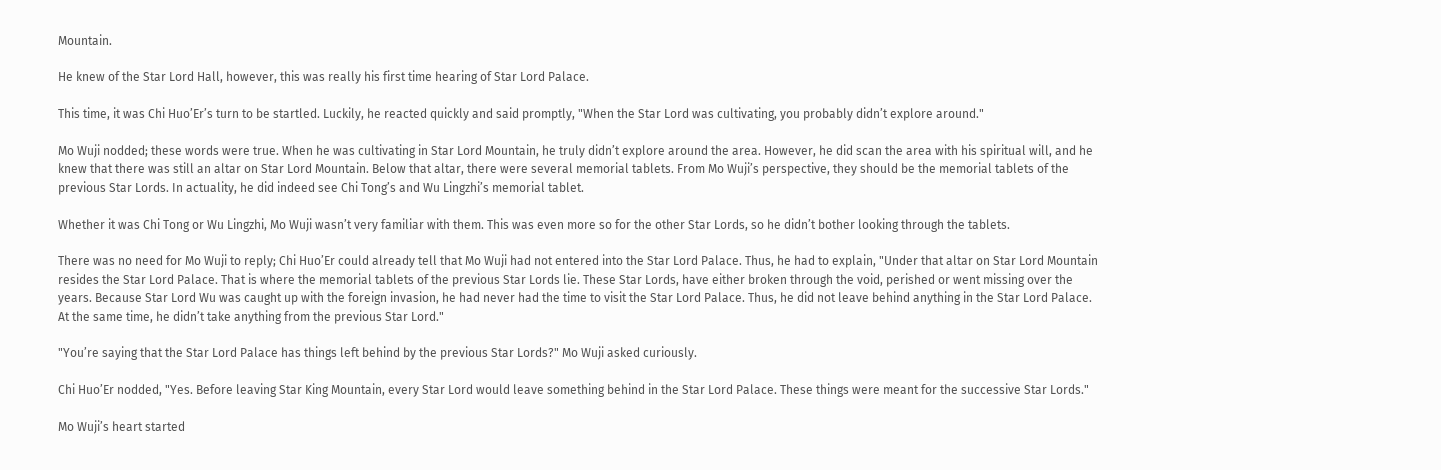Mountain.

He knew of the Star Lord Hall, however, this was really his first time hearing of Star Lord Palace.

This time, it was Chi Huo’Er’s turn to be startled. Luckily, he reacted quickly and said promptly, "When the Star Lord was cultivating, you probably didn’t explore around."

Mo Wuji nodded; these words were true. When he was cultivating in Star Lord Mountain, he truly didn’t explore around the area. However, he did scan the area with his spiritual will, and he knew that there was still an altar on Star Lord Mountain. Below that altar, there were several memorial tablets. From Mo Wuji’s perspective, they should be the memorial tablets of the previous Star Lords. In actuality, he did indeed see Chi Tong’s and Wu Lingzhi’s memorial tablet.

Whether it was Chi Tong or Wu Lingzhi, Mo Wuji wasn’t very familiar with them. This was even more so for the other Star Lords, so he didn’t bother looking through the tablets.

There was no need for Mo Wuji to reply; Chi Huo’Er could already tell that Mo Wuji had not entered into the Star Lord Palace. Thus, he had to explain, "Under that altar on Star Lord Mountain resides the Star Lord Palace. That is where the memorial tablets of the previous Star Lords lie. These Star Lords, have either broken through the void, perished or went missing over the years. Because Star Lord Wu was caught up with the foreign invasion, he had never had the time to visit the Star Lord Palace. Thus, he did not leave behind anything in the Star Lord Palace. At the same time, he didn’t take anything from the previous Star Lord."

"You’re saying that the Star Lord Palace has things left behind by the previous Star Lords?" Mo Wuji asked curiously.

Chi Huo’Er nodded, "Yes. Before leaving Star King Mountain, every Star Lord would leave something behind in the Star Lord Palace. These things were meant for the successive Star Lords."

Mo Wuji’s heart started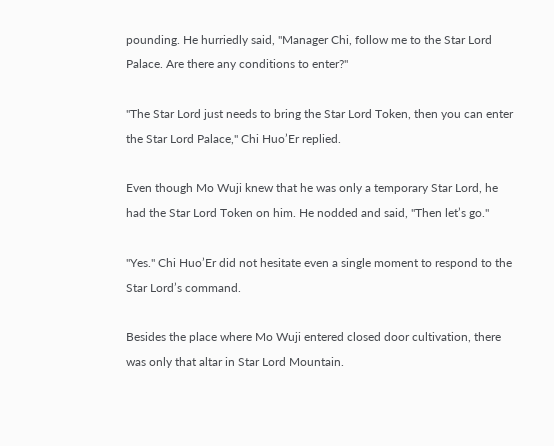pounding. He hurriedly said, "Manager Chi, follow me to the Star Lord Palace. Are there any conditions to enter?"

"The Star Lord just needs to bring the Star Lord Token, then you can enter the Star Lord Palace," Chi Huo’Er replied.

Even though Mo Wuji knew that he was only a temporary Star Lord, he had the Star Lord Token on him. He nodded and said, "Then let’s go."

"Yes." Chi Huo’Er did not hesitate even a single moment to respond to the Star Lord’s command.

Besides the place where Mo Wuji entered closed door cultivation, there was only that altar in Star Lord Mountain.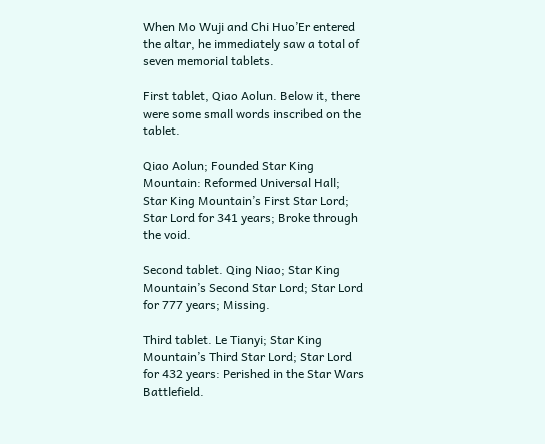When Mo Wuji and Chi Huo’Er entered the altar, he immediately saw a total of seven memorial tablets.

First tablet, Qiao Aolun. Below it, there were some small words inscribed on the tablet.

Qiao Aolun; Founded Star King Mountain: Reformed Universal Hall; Star King Mountain’s First Star Lord; Star Lord for 341 years; Broke through the void.

Second tablet. Qing Niao; Star King Mountain’s Second Star Lord; Star Lord for 777 years; Missing.

Third tablet. Le Tianyi; Star King Mountain’s Third Star Lord; Star Lord for 432 years: Perished in the Star Wars Battlefield.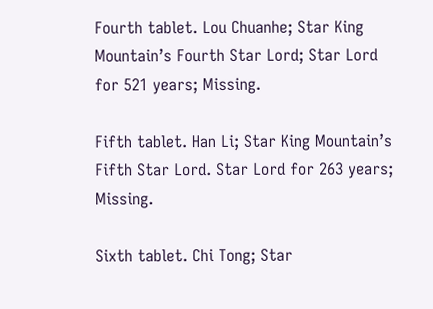Fourth tablet. Lou Chuanhe; Star King Mountain’s Fourth Star Lord; Star Lord for 521 years; Missing.

Fifth tablet. Han Li; Star King Mountain’s Fifth Star Lord. Star Lord for 263 years; Missing.

Sixth tablet. Chi Tong; Star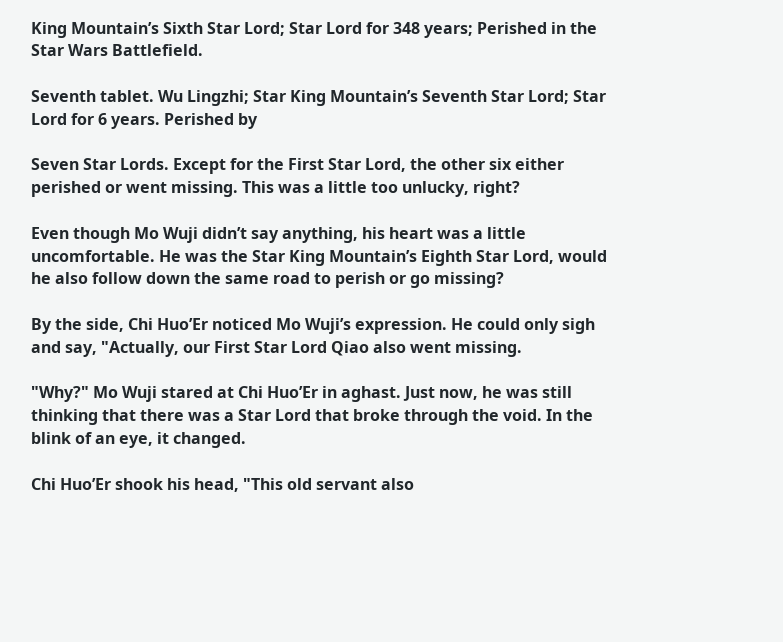King Mountain’s Sixth Star Lord; Star Lord for 348 years; Perished in the Star Wars Battlefield.

Seventh tablet. Wu Lingzhi; Star King Mountain’s Seventh Star Lord; Star Lord for 6 years. Perished by

Seven Star Lords. Except for the First Star Lord, the other six either perished or went missing. This was a little too unlucky, right?

Even though Mo Wuji didn’t say anything, his heart was a little uncomfortable. He was the Star King Mountain’s Eighth Star Lord, would he also follow down the same road to perish or go missing?

By the side, Chi Huo’Er noticed Mo Wuji’s expression. He could only sigh and say, "Actually, our First Star Lord Qiao also went missing.

"Why?" Mo Wuji stared at Chi Huo’Er in aghast. Just now, he was still thinking that there was a Star Lord that broke through the void. In the blink of an eye, it changed.

Chi Huo’Er shook his head, "This old servant also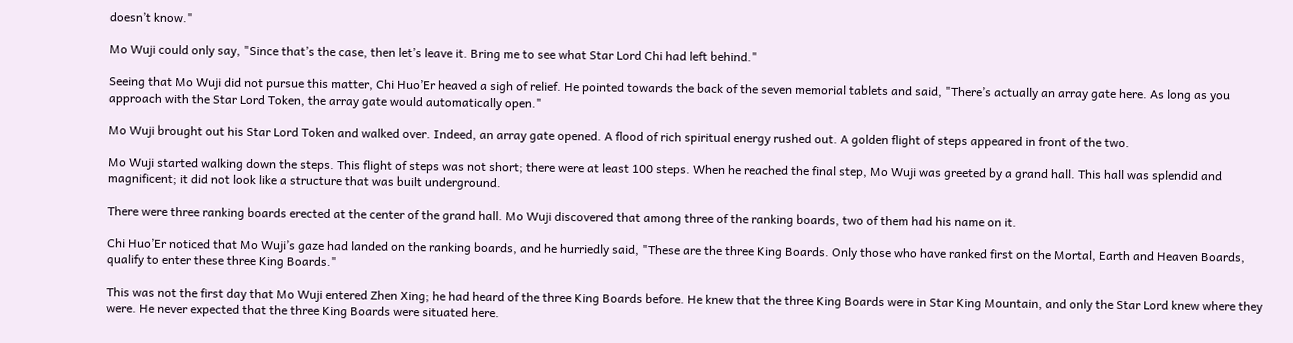doesn’t know."

Mo Wuji could only say, "Since that’s the case, then let’s leave it. Bring me to see what Star Lord Chi had left behind."

Seeing that Mo Wuji did not pursue this matter, Chi Huo’Er heaved a sigh of relief. He pointed towards the back of the seven memorial tablets and said, "There’s actually an array gate here. As long as you approach with the Star Lord Token, the array gate would automatically open."

Mo Wuji brought out his Star Lord Token and walked over. Indeed, an array gate opened. A flood of rich spiritual energy rushed out. A golden flight of steps appeared in front of the two.

Mo Wuji started walking down the steps. This flight of steps was not short; there were at least 100 steps. When he reached the final step, Mo Wuji was greeted by a grand hall. This hall was splendid and magnificent; it did not look like a structure that was built underground.

There were three ranking boards erected at the center of the grand hall. Mo Wuji discovered that among three of the ranking boards, two of them had his name on it.

Chi Huo’Er noticed that Mo Wuji’s gaze had landed on the ranking boards, and he hurriedly said, "These are the three King Boards. Only those who have ranked first on the Mortal, Earth and Heaven Boards, qualify to enter these three King Boards."

This was not the first day that Mo Wuji entered Zhen Xing; he had heard of the three King Boards before. He knew that the three King Boards were in Star King Mountain, and only the Star Lord knew where they were. He never expected that the three King Boards were situated here.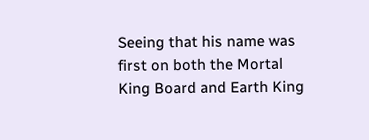Seeing that his name was first on both the Mortal King Board and Earth King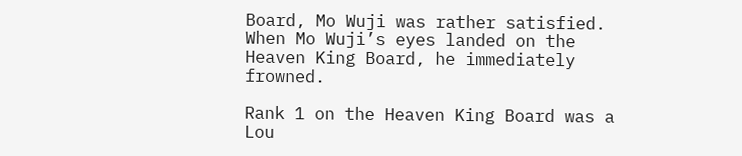Board, Mo Wuji was rather satisfied. When Mo Wuji’s eyes landed on the Heaven King Board, he immediately frowned.

Rank 1 on the Heaven King Board was a Lou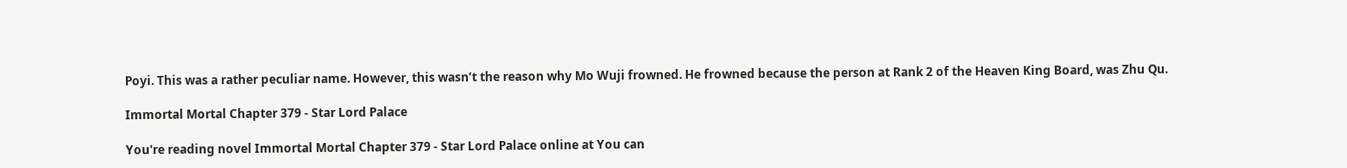Poyi. This was a rather peculiar name. However, this wasn’t the reason why Mo Wuji frowned. He frowned because the person at Rank 2 of the Heaven King Board, was Zhu Qu.

Immortal Mortal Chapter 379 - Star Lord Palace

You're reading novel Immortal Mortal Chapter 379 - Star Lord Palace online at You can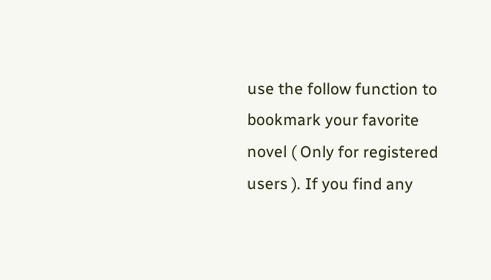use the follow function to bookmark your favorite novel ( Only for registered users ). If you find any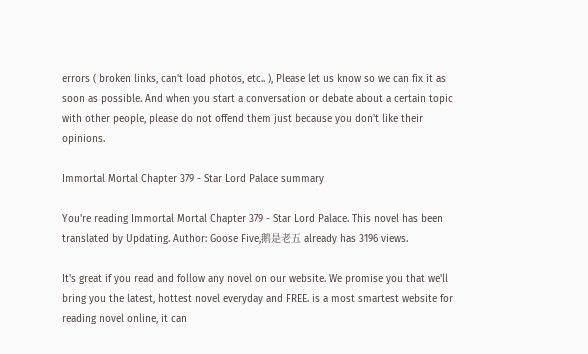errors ( broken links, can't load photos, etc.. ), Please let us know so we can fix it as soon as possible. And when you start a conversation or debate about a certain topic with other people, please do not offend them just because you don't like their opinions.

Immortal Mortal Chapter 379 - Star Lord Palace summary

You're reading Immortal Mortal Chapter 379 - Star Lord Palace. This novel has been translated by Updating. Author: Goose Five,鹅是老五 already has 3196 views.

It's great if you read and follow any novel on our website. We promise you that we'll bring you the latest, hottest novel everyday and FREE. is a most smartest website for reading novel online, it can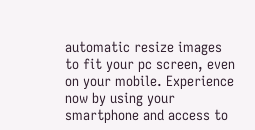automatic resize images to fit your pc screen, even on your mobile. Experience now by using your smartphone and access to